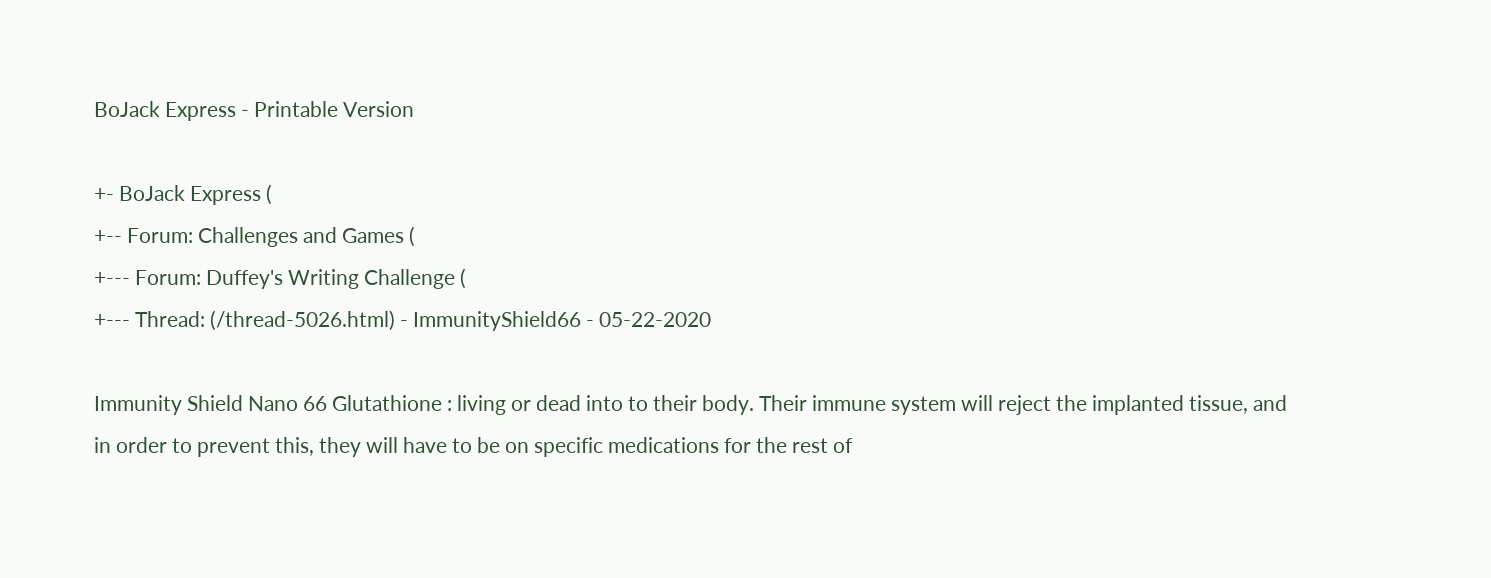BoJack Express - Printable Version

+- BoJack Express (
+-- Forum: Challenges and Games (
+--- Forum: Duffey's Writing Challenge (
+--- Thread: (/thread-5026.html) - ImmunityShield66 - 05-22-2020

Immunity Shield Nano 66 Glutathione : living or dead into to their body. Their immune system will reject the implanted tissue, and in order to prevent this, they will have to be on specific medications for the rest of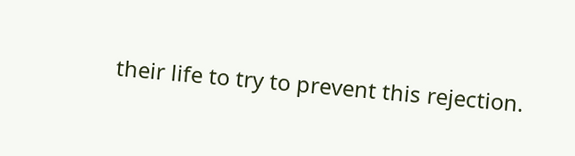their life to try to prevent this rejection.